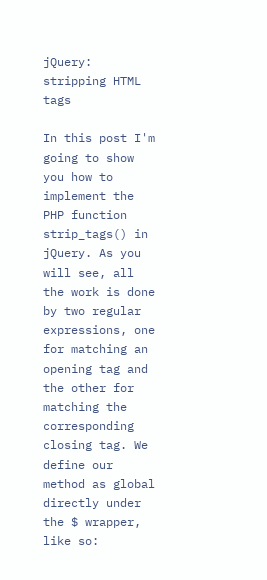jQuery: stripping HTML tags

In this post I'm going to show you how to implement the PHP function strip_tags() in jQuery. As you will see, all the work is done by two regular expressions, one for matching an opening tag and the other for matching the corresponding closing tag. We define our method as global directly under the $ wrapper, like so: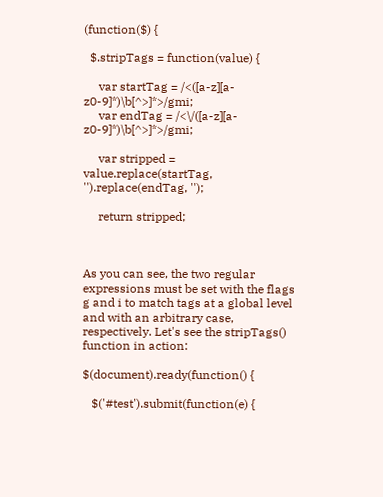(function($) {

  $.stripTags = function(value) {

     var startTag = /<([a-z][a-z0-9]*)\b[^>]*>/gmi;
     var endTag = /<\/([a-z][a-z0-9]*)\b[^>]*>/gmi;

     var stripped = value.replace(startTag, '').replace(endTag, '');

     return stripped;



As you can see, the two regular expressions must be set with the flags g and i to match tags at a global level and with an arbitrary case, respectively. Let's see the stripTags() function in action:

$(document).ready(function() {

   $('#test').submit(function(e) {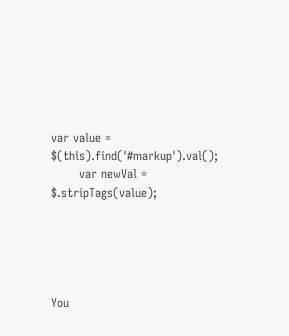var value = $(this).find('#markup').val();
       var newVal = $.stripTags(value);





You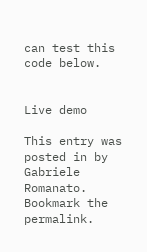can test this code below.


Live demo

This entry was posted in by Gabriele Romanato. Bookmark the permalink.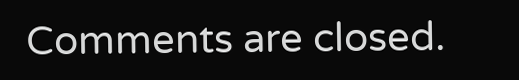Comments are closed.